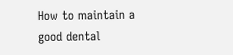How to maintain a good dental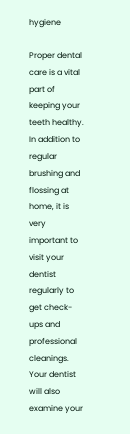hygiene

Proper dental care is a vital part of keeping your teeth healthy. In addition to regular brushing and flossing at home, it is very important to visit your dentist regularly to get check-ups and professional cleanings. Your dentist will also examine your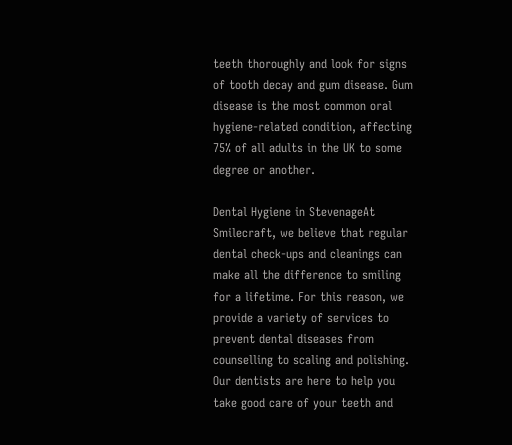teeth thoroughly and look for signs of tooth decay and gum disease. Gum disease is the most common oral hygiene-related condition, affecting 75% of all adults in the UK to some degree or another.

Dental Hygiene in StevenageAt Smilecraft, we believe that regular dental check-ups and cleanings can make all the difference to smiling for a lifetime. For this reason, we provide a variety of services to prevent dental diseases from counselling to scaling and polishing. Our dentists are here to help you take good care of your teeth and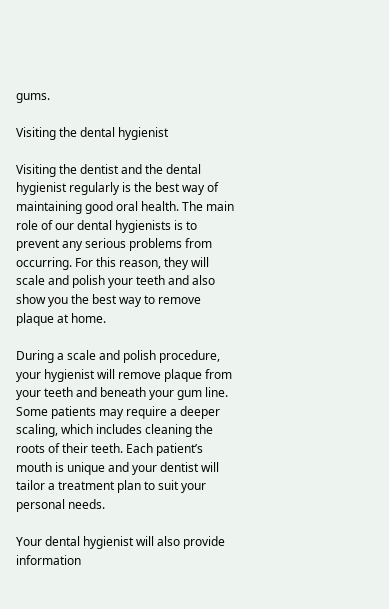gums.

Visiting the dental hygienist

Visiting the dentist and the dental hygienist regularly is the best way of maintaining good oral health. The main role of our dental hygienists is to prevent any serious problems from occurring. For this reason, they will scale and polish your teeth and also show you the best way to remove plaque at home.

During a scale and polish procedure, your hygienist will remove plaque from your teeth and beneath your gum line. Some patients may require a deeper scaling, which includes cleaning the roots of their teeth. Each patient’s mouth is unique and your dentist will tailor a treatment plan to suit your personal needs.

Your dental hygienist will also provide information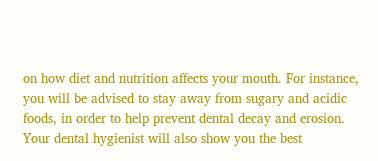on how diet and nutrition affects your mouth. For instance, you will be advised to stay away from sugary and acidic foods, in order to help prevent dental decay and erosion. Your dental hygienist will also show you the best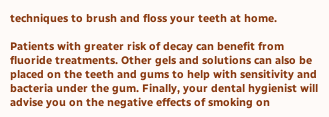techniques to brush and floss your teeth at home.

Patients with greater risk of decay can benefit from fluoride treatments. Other gels and solutions can also be placed on the teeth and gums to help with sensitivity and bacteria under the gum. Finally, your dental hygienist will advise you on the negative effects of smoking on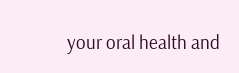your oral health and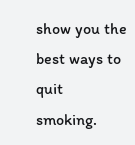show you the best ways to quit smoking.